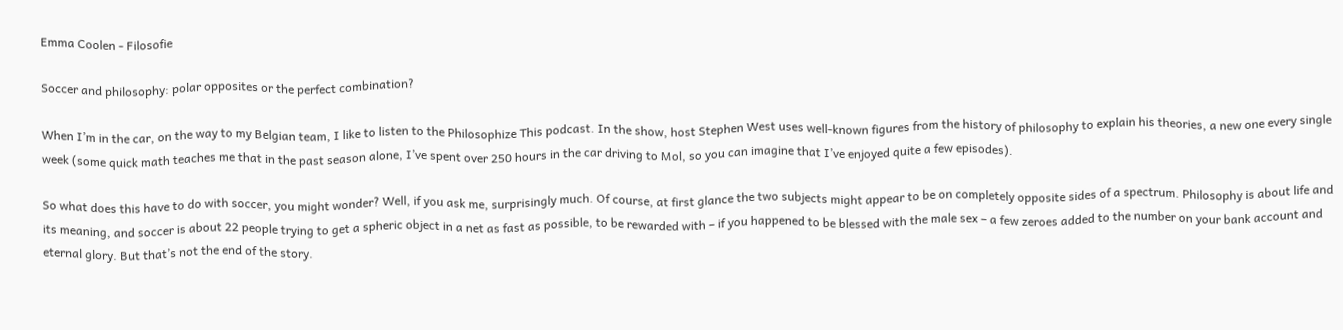Emma Coolen - Filosofie

Soccer and philosophy: polar opposites or the perfect combination?

When I’m in the car, on the way to my Belgian team, I like to listen to the Philosophize This podcast. In the show, host Stephen West uses well-known figures from the history of philosophy to explain his theories, a new one every single week (some quick math teaches me that in the past season alone, I’ve spent over 250 hours in the car driving to Mol, so you can imagine that I’ve enjoyed quite a few episodes).

So what does this have to do with soccer, you might wonder? Well, if you ask me, surprisingly much. Of course, at first glance the two subjects might appear to be on completely opposite sides of a spectrum. Philosophy is about life and its meaning, and soccer is about 22 people trying to get a spheric object in a net as fast as possible, to be rewarded with – if you happened to be blessed with the male sex – a few zeroes added to the number on your bank account and eternal glory. But that’s not the end of the story.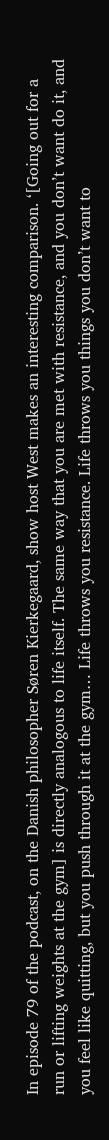In episode 79 of the podcast, on the Danish philosopher Søren Kierkegaard, show host West makes an interesting comparison. ‘[Going out for a run or lifting weights at the gym] is directly analogous to life itself. The same way that you are met with resistance, and you don’t want do it, and you feel like quitting, but you push through it at the gym… Life throws you resistance. Life throws you things you don’t want to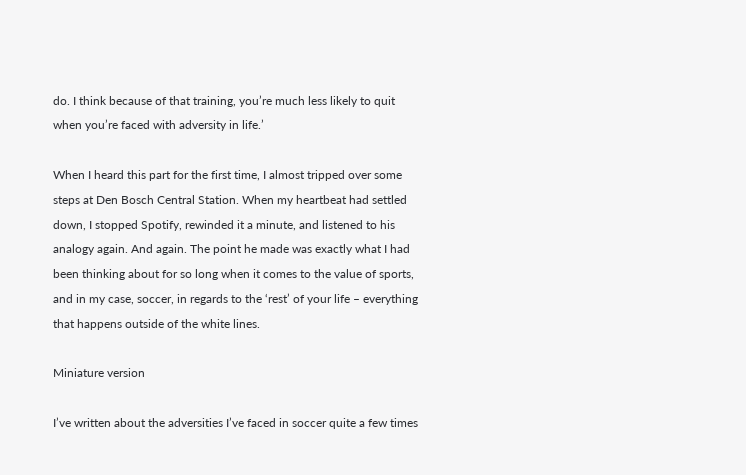do. I think because of that training, you’re much less likely to quit when you’re faced with adversity in life.’

When I heard this part for the first time, I almost tripped over some steps at Den Bosch Central Station. When my heartbeat had settled down, I stopped Spotify, rewinded it a minute, and listened to his analogy again. And again. The point he made was exactly what I had been thinking about for so long when it comes to the value of sports, and in my case, soccer, in regards to the ‘rest’ of your life – everything that happens outside of the white lines.

Miniature version

I’ve written about the adversities I’ve faced in soccer quite a few times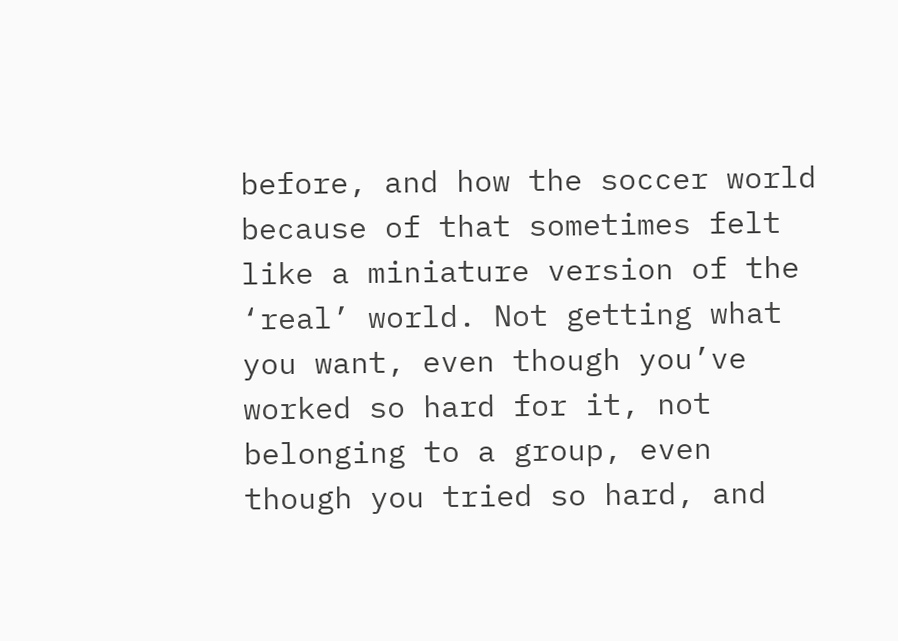before, and how the soccer world because of that sometimes felt like a miniature version of the ‘real’ world. Not getting what you want, even though you’ve worked so hard for it, not belonging to a group, even though you tried so hard, and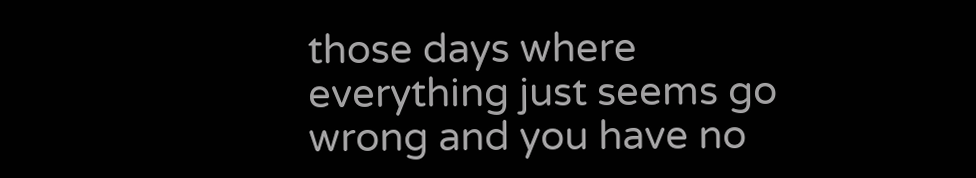those days where everything just seems go wrong and you have no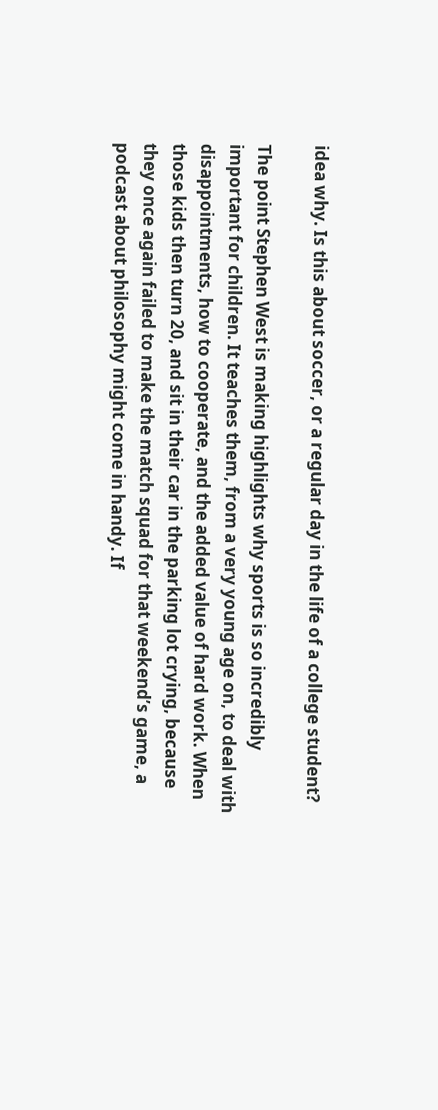idea why. Is this about soccer, or a regular day in the life of a college student?

The point Stephen West is making highlights why sports is so incredibly important for children. It teaches them, from a very young age on, to deal with disappointments, how to cooperate, and the added value of hard work. When those kids then turn 20, and sit in their car in the parking lot crying, because they once again failed to make the match squad for that weekend’s game, a podcast about philosophy might come in handy. If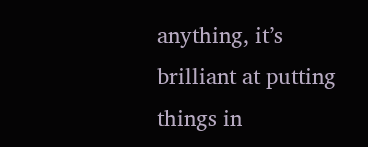anything, it’s brilliant at putting things in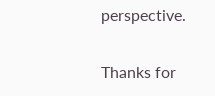perspective.

Thanks for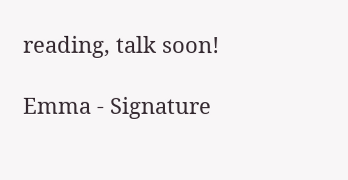reading, talk soon!

Emma - Signature